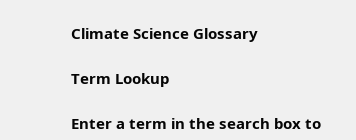Climate Science Glossary

Term Lookup

Enter a term in the search box to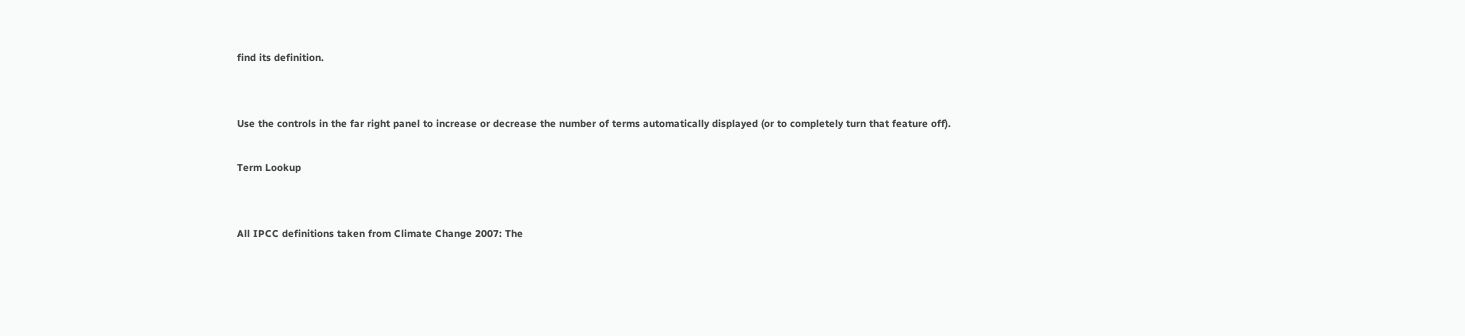find its definition.


Use the controls in the far right panel to increase or decrease the number of terms automatically displayed (or to completely turn that feature off).

Term Lookup


All IPCC definitions taken from Climate Change 2007: The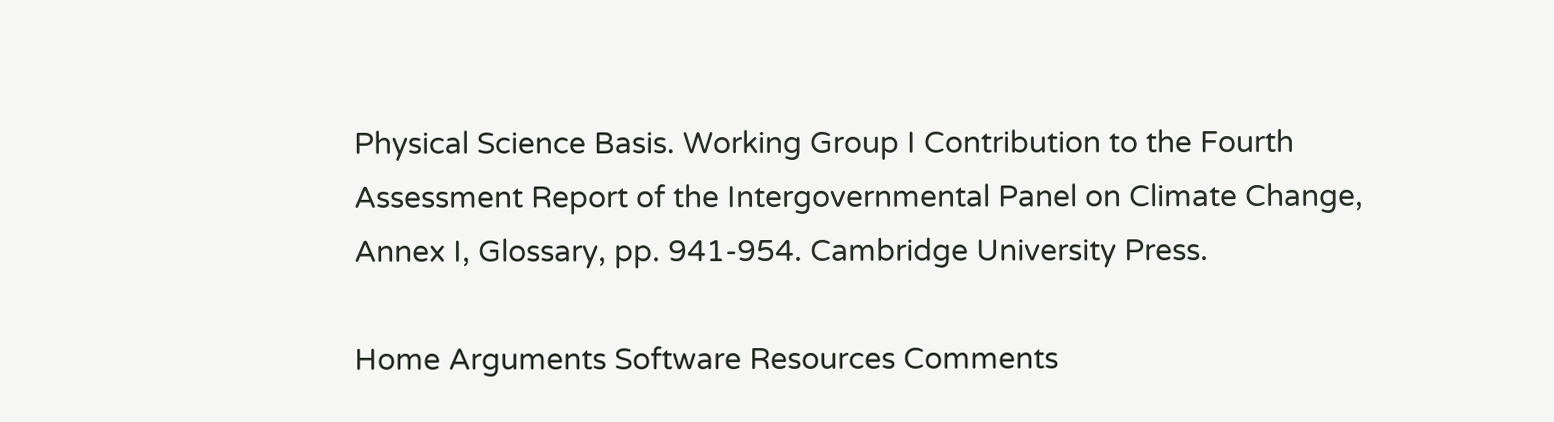Physical Science Basis. Working Group I Contribution to the Fourth Assessment Report of the Intergovernmental Panel on Climate Change, Annex I, Glossary, pp. 941-954. Cambridge University Press.

Home Arguments Software Resources Comments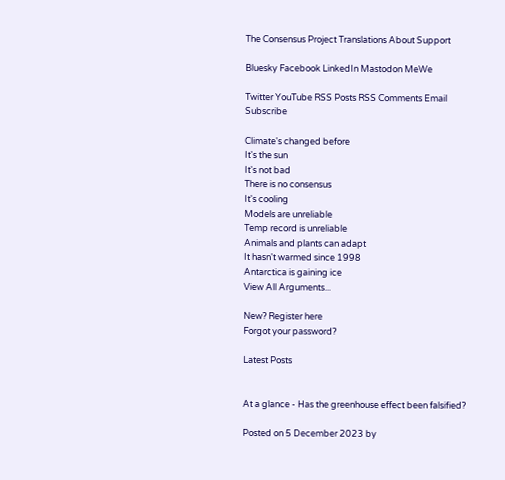The Consensus Project Translations About Support

Bluesky Facebook LinkedIn Mastodon MeWe

Twitter YouTube RSS Posts RSS Comments Email Subscribe

Climate's changed before
It's the sun
It's not bad
There is no consensus
It's cooling
Models are unreliable
Temp record is unreliable
Animals and plants can adapt
It hasn't warmed since 1998
Antarctica is gaining ice
View All Arguments...

New? Register here
Forgot your password?

Latest Posts


At a glance - Has the greenhouse effect been falsified?

Posted on 5 December 2023 by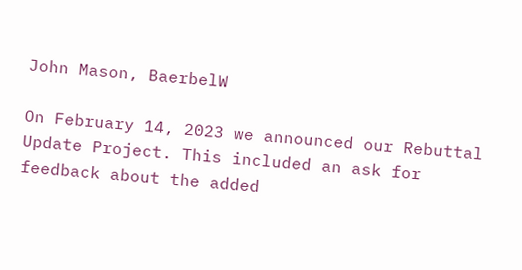John Mason, BaerbelW

On February 14, 2023 we announced our Rebuttal Update Project. This included an ask for feedback about the added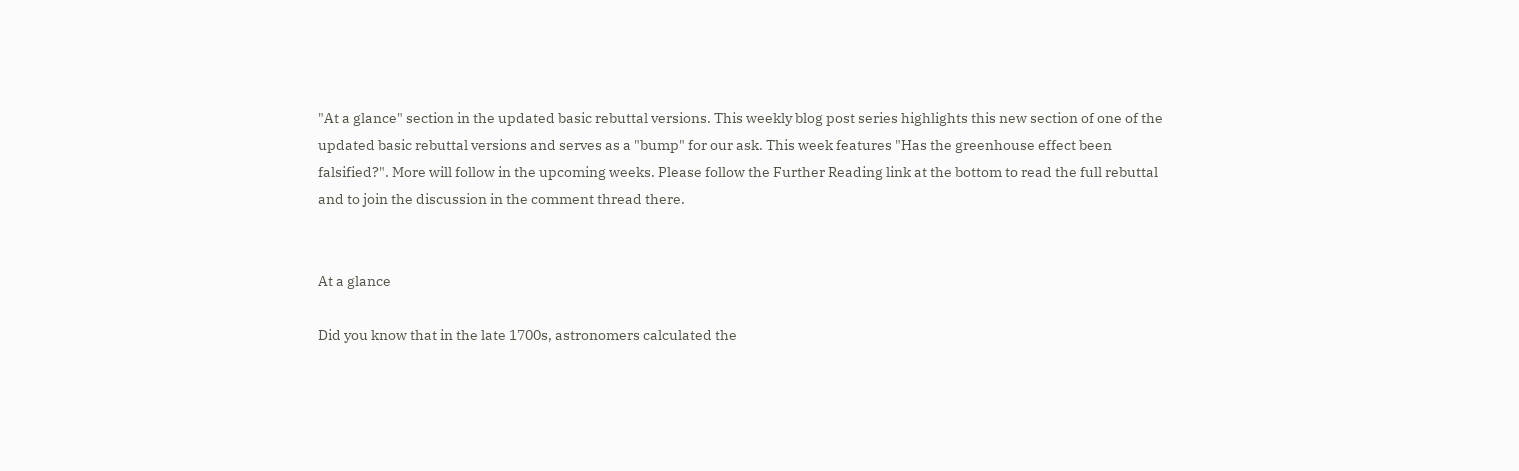"At a glance" section in the updated basic rebuttal versions. This weekly blog post series highlights this new section of one of the updated basic rebuttal versions and serves as a "bump" for our ask. This week features "Has the greenhouse effect been falsified?". More will follow in the upcoming weeks. Please follow the Further Reading link at the bottom to read the full rebuttal and to join the discussion in the comment thread there.


At a glance

Did you know that in the late 1700s, astronomers calculated the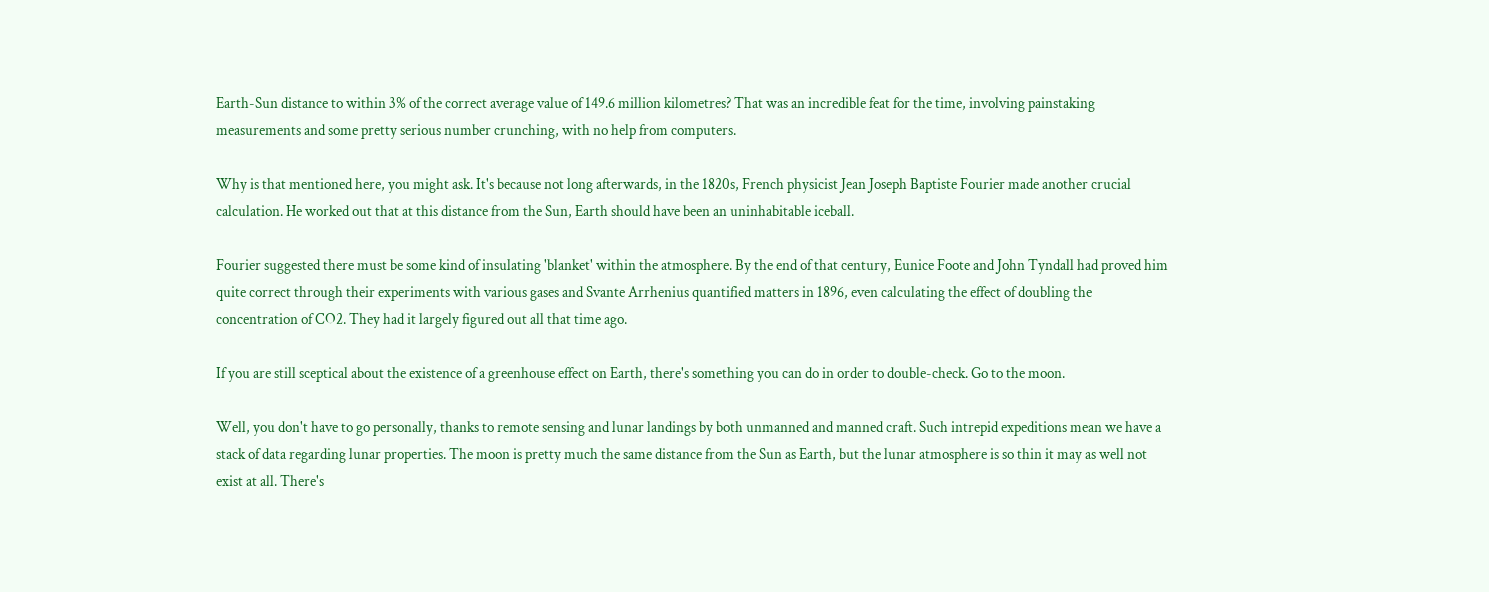Earth-Sun distance to within 3% of the correct average value of 149.6 million kilometres? That was an incredible feat for the time, involving painstaking measurements and some pretty serious number crunching, with no help from computers.

Why is that mentioned here, you might ask. It's because not long afterwards, in the 1820s, French physicist Jean Joseph Baptiste Fourier made another crucial calculation. He worked out that at this distance from the Sun, Earth should have been an uninhabitable iceball.

Fourier suggested there must be some kind of insulating 'blanket' within the atmosphere. By the end of that century, Eunice Foote and John Tyndall had proved him quite correct through their experiments with various gases and Svante Arrhenius quantified matters in 1896, even calculating the effect of doubling the concentration of CO2. They had it largely figured out all that time ago.

If you are still sceptical about the existence of a greenhouse effect on Earth, there's something you can do in order to double-check. Go to the moon.

Well, you don't have to go personally, thanks to remote sensing and lunar landings by both unmanned and manned craft. Such intrepid expeditions mean we have a stack of data regarding lunar properties. The moon is pretty much the same distance from the Sun as Earth, but the lunar atmosphere is so thin it may as well not exist at all. There's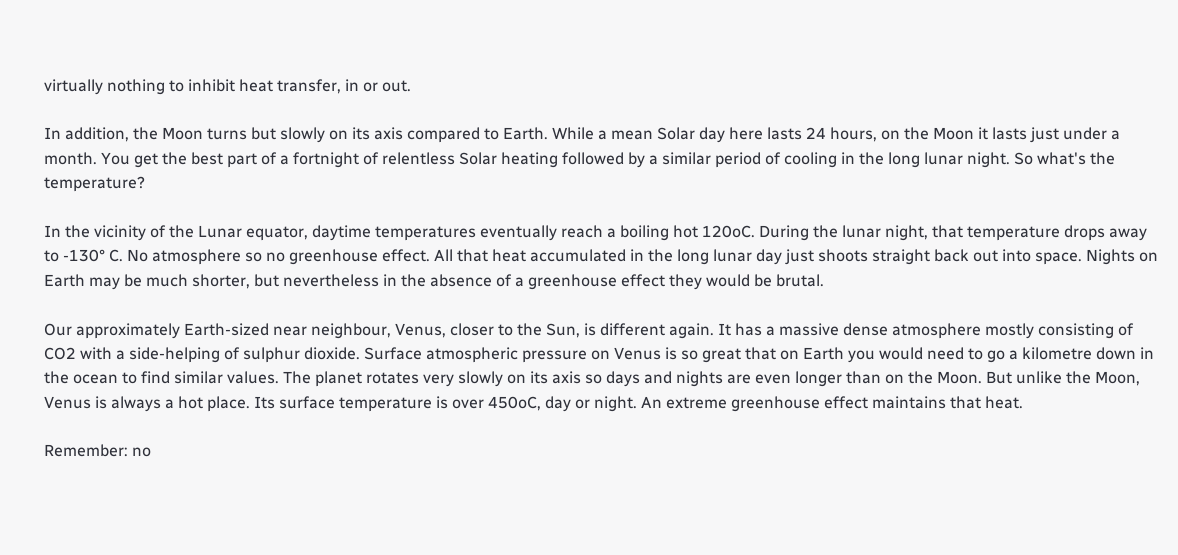virtually nothing to inhibit heat transfer, in or out.

In addition, the Moon turns but slowly on its axis compared to Earth. While a mean Solar day here lasts 24 hours, on the Moon it lasts just under a month. You get the best part of a fortnight of relentless Solar heating followed by a similar period of cooling in the long lunar night. So what's the temperature?

In the vicinity of the Lunar equator, daytime temperatures eventually reach a boiling hot 120oC. During the lunar night, that temperature drops away to -130° C. No atmosphere so no greenhouse effect. All that heat accumulated in the long lunar day just shoots straight back out into space. Nights on Earth may be much shorter, but nevertheless in the absence of a greenhouse effect they would be brutal.

Our approximately Earth-sized near neighbour, Venus, closer to the Sun, is different again. It has a massive dense atmosphere mostly consisting of CO2 with a side-helping of sulphur dioxide. Surface atmospheric pressure on Venus is so great that on Earth you would need to go a kilometre down in the ocean to find similar values. The planet rotates very slowly on its axis so days and nights are even longer than on the Moon. But unlike the Moon, Venus is always a hot place. Its surface temperature is over 450oC, day or night. An extreme greenhouse effect maintains that heat.

Remember: no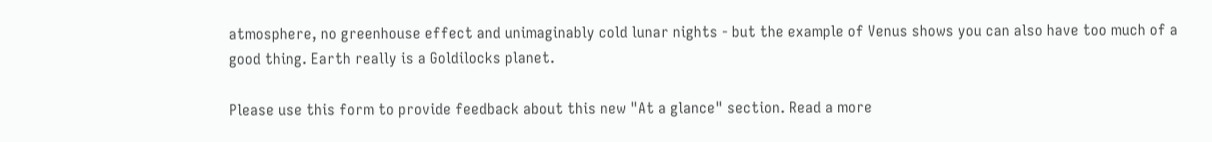atmosphere, no greenhouse effect and unimaginably cold lunar nights - but the example of Venus shows you can also have too much of a good thing. Earth really is a Goldilocks planet.

Please use this form to provide feedback about this new "At a glance" section. Read a more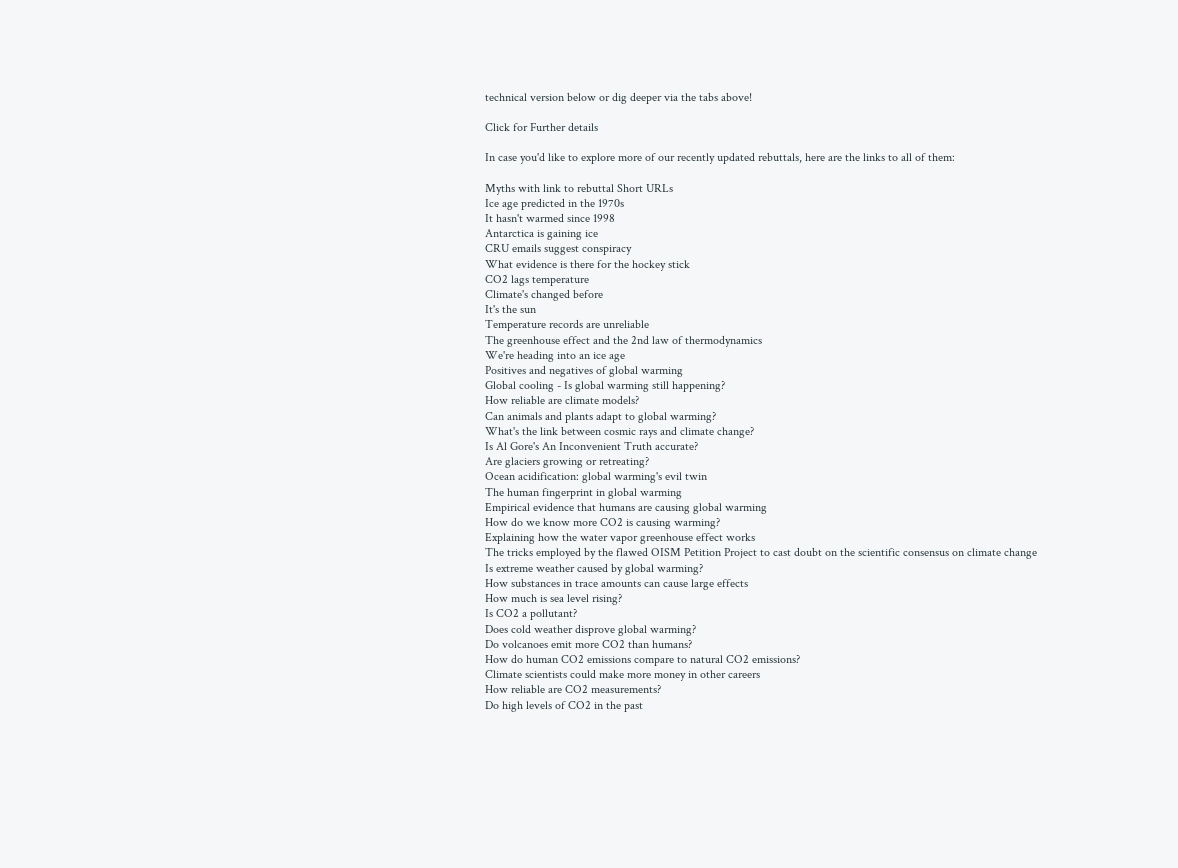technical version below or dig deeper via the tabs above!

Click for Further details

In case you'd like to explore more of our recently updated rebuttals, here are the links to all of them:

Myths with link to rebuttal Short URLs
Ice age predicted in the 1970s
It hasn't warmed since 1998
Antarctica is gaining ice
CRU emails suggest conspiracy
What evidence is there for the hockey stick
CO2 lags temperature
Climate's changed before
It's the sun
Temperature records are unreliable
The greenhouse effect and the 2nd law of thermodynamics
We're heading into an ice age
Positives and negatives of global warming
Global cooling - Is global warming still happening?
How reliable are climate models?
Can animals and plants adapt to global warming?
What's the link between cosmic rays and climate change?
Is Al Gore's An Inconvenient Truth accurate?
Are glaciers growing or retreating?
Ocean acidification: global warming's evil twin
The human fingerprint in global warming
Empirical evidence that humans are causing global warming
How do we know more CO2 is causing warming?
Explaining how the water vapor greenhouse effect works
The tricks employed by the flawed OISM Petition Project to cast doubt on the scientific consensus on climate change
Is extreme weather caused by global warming?
How substances in trace amounts can cause large effects
How much is sea level rising?
Is CO2 a pollutant?
Does cold weather disprove global warming?
Do volcanoes emit more CO2 than humans?
How do human CO2 emissions compare to natural CO2 emissions?
Climate scientists could make more money in other careers
How reliable are CO2 measurements?
Do high levels of CO2 in the past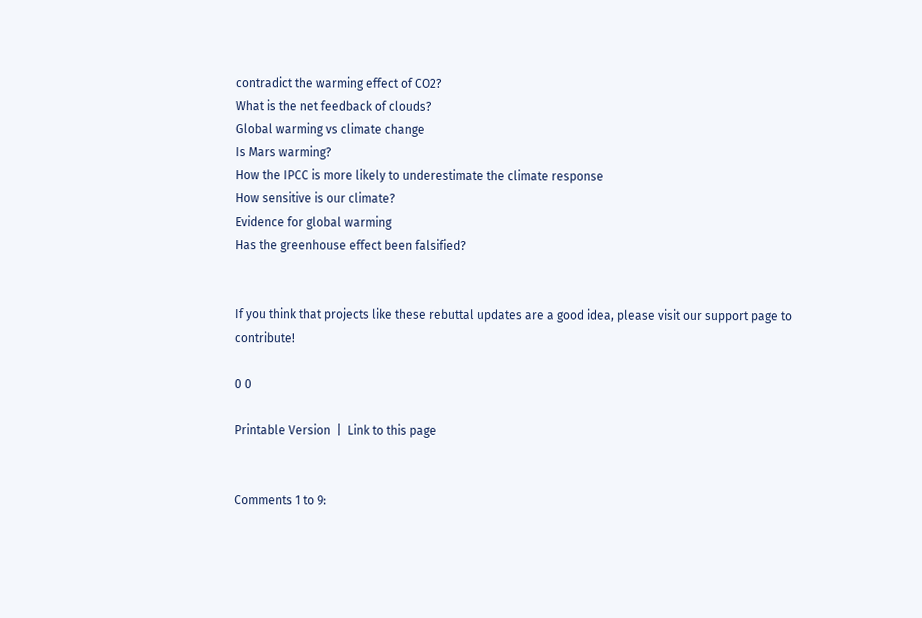contradict the warming effect of CO2?
What is the net feedback of clouds?
Global warming vs climate change
Is Mars warming?
How the IPCC is more likely to underestimate the climate response
How sensitive is our climate?
Evidence for global warming
Has the greenhouse effect been falsified?


If you think that projects like these rebuttal updates are a good idea, please visit our support page to contribute!

0 0

Printable Version  |  Link to this page


Comments 1 to 9: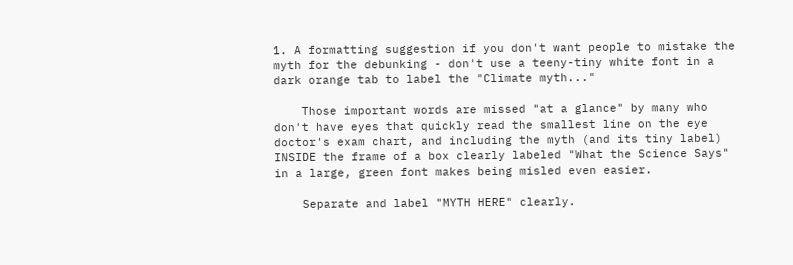1. A formatting suggestion if you don't want people to mistake the myth for the debunking - don't use a teeny-tiny white font in a dark orange tab to label the "Climate myth..."

    Those important words are missed "at a glance" by many who don't have eyes that quickly read the smallest line on the eye doctor's exam chart, and including the myth (and its tiny label) INSIDE the frame of a box clearly labeled "What the Science Says" in a large, green font makes being misled even easier.

    Separate and label "MYTH HERE" clearly.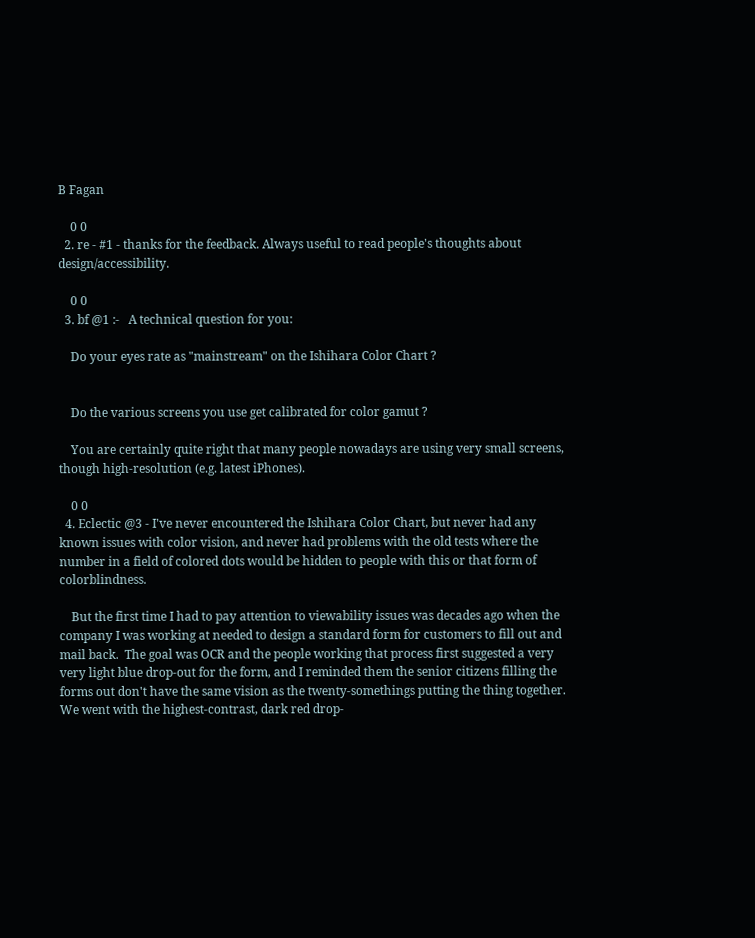B Fagan

    0 0
  2. re - #1 - thanks for the feedback. Always useful to read people's thoughts about design/accessibility.

    0 0
  3. bf @1 :-   A technical question for you:

    Do your eyes rate as "mainstream" on the Ishihara Color Chart ?


    Do the various screens you use get calibrated for color gamut ?

    You are certainly quite right that many people nowadays are using very small screens, though high-resolution (e.g. latest iPhones).

    0 0
  4. Eclectic @3 - I've never encountered the Ishihara Color Chart, but never had any known issues with color vision, and never had problems with the old tests where the number in a field of colored dots would be hidden to people with this or that form of colorblindness.

    But the first time I had to pay attention to viewability issues was decades ago when the company I was working at needed to design a standard form for customers to fill out and mail back.  The goal was OCR and the people working that process first suggested a very very light blue drop-out for the form, and I reminded them the senior citizens filling the forms out don't have the same vision as the twenty-somethings putting the thing together.  We went with the highest-contrast, dark red drop-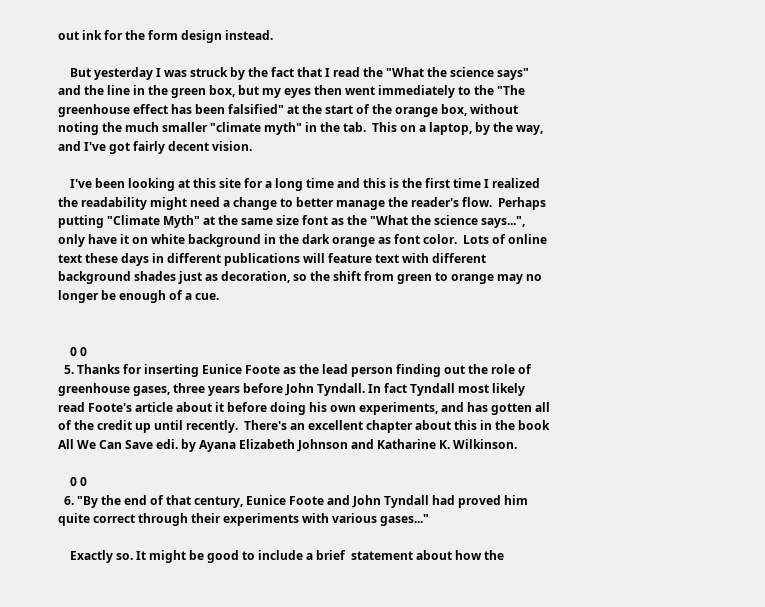out ink for the form design instead.

    But yesterday I was struck by the fact that I read the "What the science says" and the line in the green box, but my eyes then went immediately to the "The greenhouse effect has been falsified" at the start of the orange box, without noting the much smaller "climate myth" in the tab.  This on a laptop, by the way, and I've got fairly decent vision.

    I've been looking at this site for a long time and this is the first time I realized the readability might need a change to better manage the reader's flow.  Perhaps putting "Climate Myth" at the same size font as the "What the science says...", only have it on white background in the dark orange as font color.  Lots of online text these days in different publications will feature text with different background shades just as decoration, so the shift from green to orange may no longer be enough of a cue.


    0 0
  5. Thanks for inserting Eunice Foote as the lead person finding out the role of greenhouse gases, three years before John Tyndall. In fact Tyndall most likely read Foote's article about it before doing his own experiments, and has gotten all of the credit up until recently.  There's an excellent chapter about this in the book All We Can Save edi. by Ayana Elizabeth Johnson and Katharine K. Wilkinson.

    0 0
  6. "By the end of that century, Eunice Foote and John Tyndall had proved him quite correct through their experiments with various gases..."

    Exactly so. It might be good to include a brief  statement about how the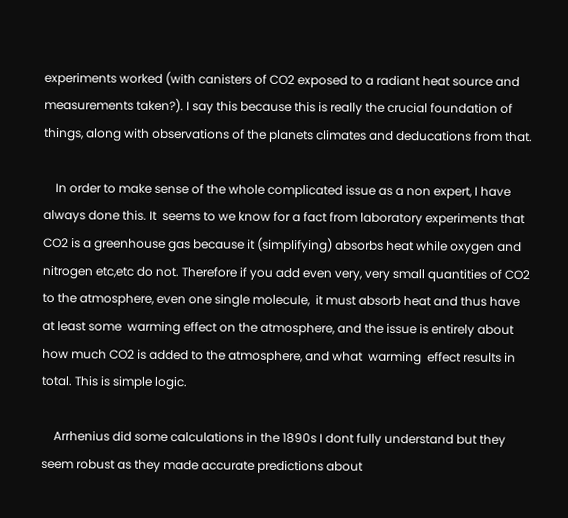experiments worked (with canisters of CO2 exposed to a radiant heat source and measurements taken?). I say this because this is really the crucial foundation of things, along with observations of the planets climates and deducations from that.

    In order to make sense of the whole complicated issue as a non expert, I have always done this. It  seems to we know for a fact from laboratory experiments that CO2 is a greenhouse gas because it (simplifying) absorbs heat while oxygen and nitrogen etc,etc do not. Therefore if you add even very, very small quantities of CO2 to the atmosphere, even one single molecule,  it must absorb heat and thus have at least some  warming effect on the atmosphere, and the issue is entirely about how much CO2 is added to the atmosphere, and what  warming  effect results in total. This is simple logic.

    Arrhenius did some calculations in the 1890s I dont fully understand but they seem robust as they made accurate predictions about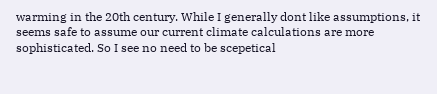warming in the 20th century. While I generally dont like assumptions, it seems safe to assume our current climate calculations are more sophisticated. So I see no need to be scepetical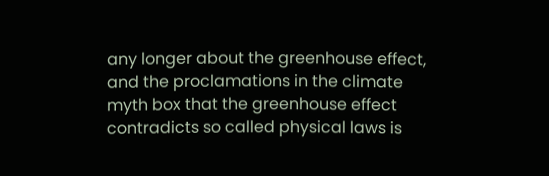any longer about the greenhouse effect, and the proclamations in the climate myth box that the greenhouse effect contradicts so called physical laws is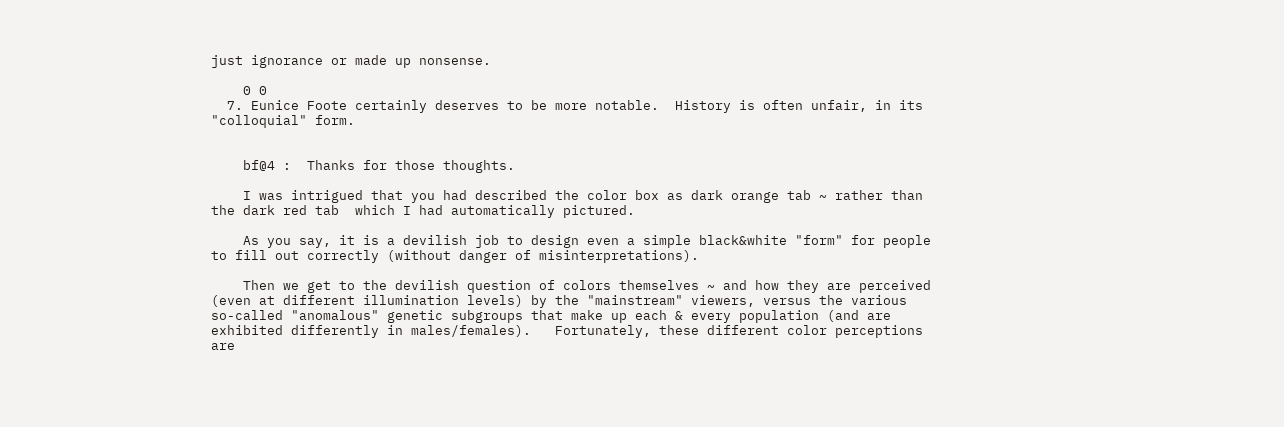just ignorance or made up nonsense.

    0 0
  7. Eunice Foote certainly deserves to be more notable.  History is often unfair, in its "colloquial" form.


    bf@4 :  Thanks for those thoughts.

    I was intrigued that you had described the color box as dark orange tab ~ rather than the dark red tab  which I had automatically pictured.

    As you say, it is a devilish job to design even a simple black&white "form" for people to fill out correctly (without danger of misinterpretations).

    Then we get to the devilish question of colors themselves ~ and how they are perceived (even at different illumination levels) by the "mainstream" viewers, versus the various so-called "anomalous" genetic subgroups that make up each & every population (and are exhibited differently in males/females).   Fortunately, these different color perceptions are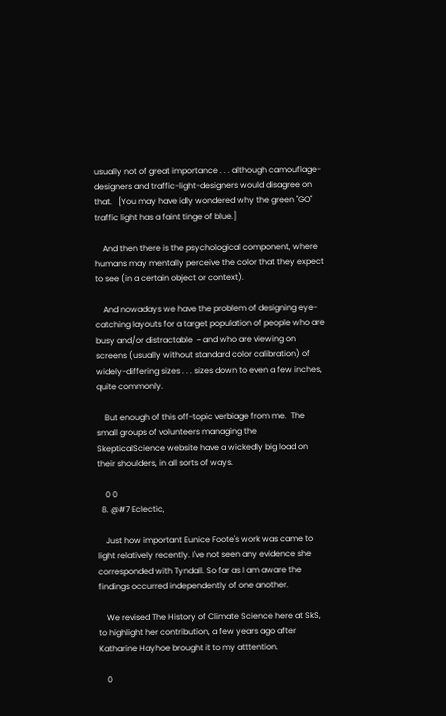usually not of great importance . . . although camouflage-designers and traffic-light-designers would disagree on that.   [You may have idly wondered why the green "GO" traffic light has a faint tinge of blue.]

    And then there is the psychological component, where humans may mentally perceive the color that they expect to see (in a certain object or context).

    And nowadays we have the problem of designing eye-catching layouts for a target population of people who are busy and/or distractable  ~ and who are viewing on screens (usually without standard color calibration) of widely-differing sizes . . . sizes down to even a few inches, quite commonly.

    But enough of this off-topic verbiage from me.  The small groups of volunteers managing the SkepticalScience website have a wickedly big load on their shoulders, in all sorts of ways.

    0 0
  8. @#7 Eclectic,

    Just how important Eunice Foote's work was came to light relatively recently. I've not seen any evidence she corresponded with Tyndall. So far as I am aware the findings occurred independently of one another.

    We revised The History of Climate Science here at SkS, to highlight her contribution, a few years ago after Katharine Hayhoe brought it to my atttention.

    0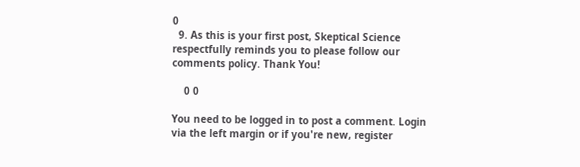0
  9. As this is your first post, Skeptical Science respectfully reminds you to please follow our comments policy. Thank You!

    0 0

You need to be logged in to post a comment. Login via the left margin or if you're new, register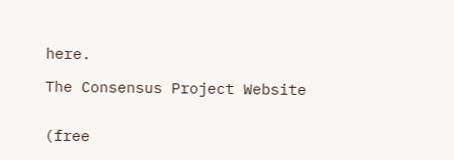here.

The Consensus Project Website


(free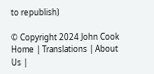to republish)

© Copyright 2024 John Cook
Home | Translations | About Us |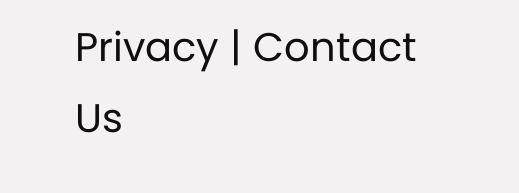Privacy | Contact Us